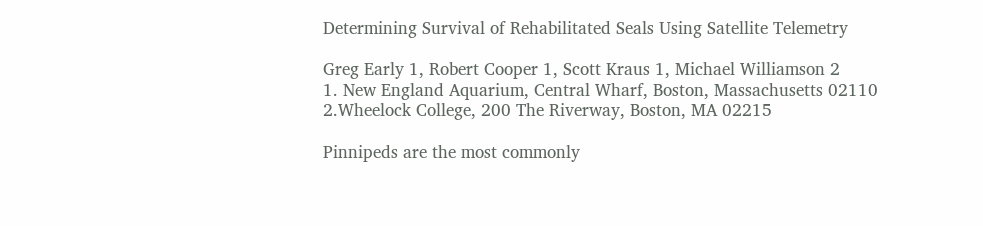Determining Survival of Rehabilitated Seals Using Satellite Telemetry

Greg Early 1, Robert Cooper 1, Scott Kraus 1, Michael Williamson 2
1. New England Aquarium, Central Wharf, Boston, Massachusetts 02110
2.Wheelock College, 200 The Riverway, Boston, MA 02215

Pinnipeds are the most commonly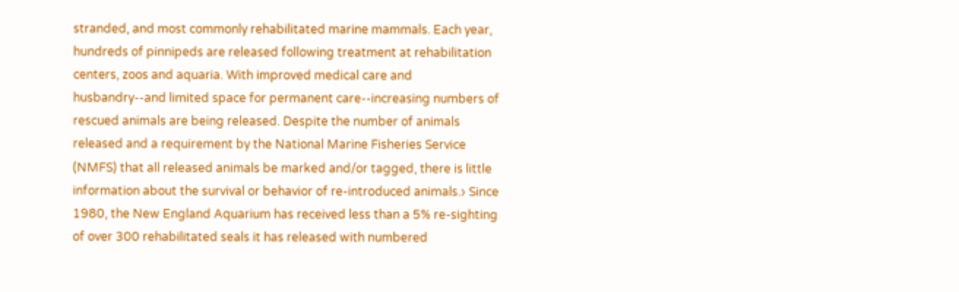stranded, and most commonly rehabilitated marine mammals. Each year, hundreds of pinnipeds are released following treatment at rehabilitation centers, zoos and aquaria. With improved medical care and husbandry--and limited space for permanent care--increasing numbers of rescued animals are being released. Despite the number of animals released and a requirement by the National Marine Fisheries Service (NMFS) that all released animals be marked and/or tagged, there is little information about the survival or behavior of re-introduced animals.› Since 1980, the New England Aquarium has received less than a 5% re-sighting of over 300 rehabilitated seals it has released with numbered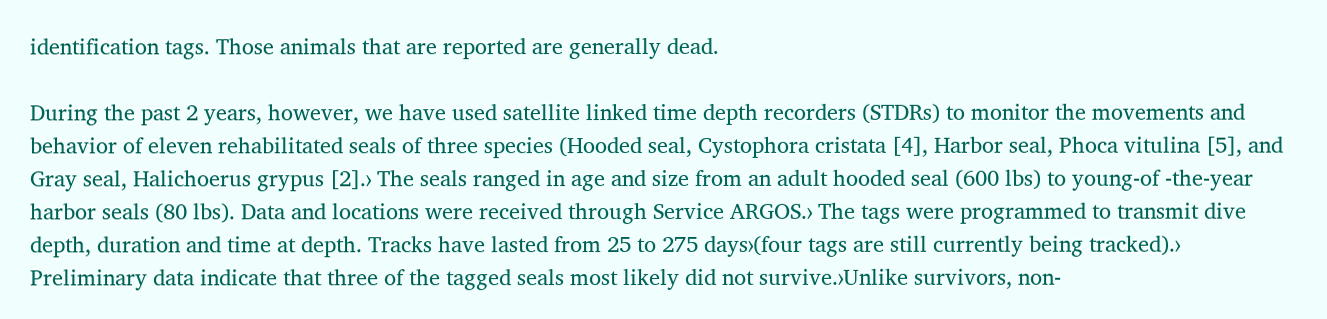identification tags. Those animals that are reported are generally dead.

During the past 2 years, however, we have used satellite linked time depth recorders (STDRs) to monitor the movements and behavior of eleven rehabilitated seals of three species (Hooded seal, Cystophora cristata [4], Harbor seal, Phoca vitulina [5], and Gray seal, Halichoerus grypus [2].› The seals ranged in age and size from an adult hooded seal (600 lbs) to young-of -the-year harbor seals (80 lbs). Data and locations were received through Service ARGOS.› The tags were programmed to transmit dive depth, duration and time at depth. Tracks have lasted from 25 to 275 days›(four tags are still currently being tracked).› Preliminary data indicate that three of the tagged seals most likely did not survive.›Unlike survivors, non-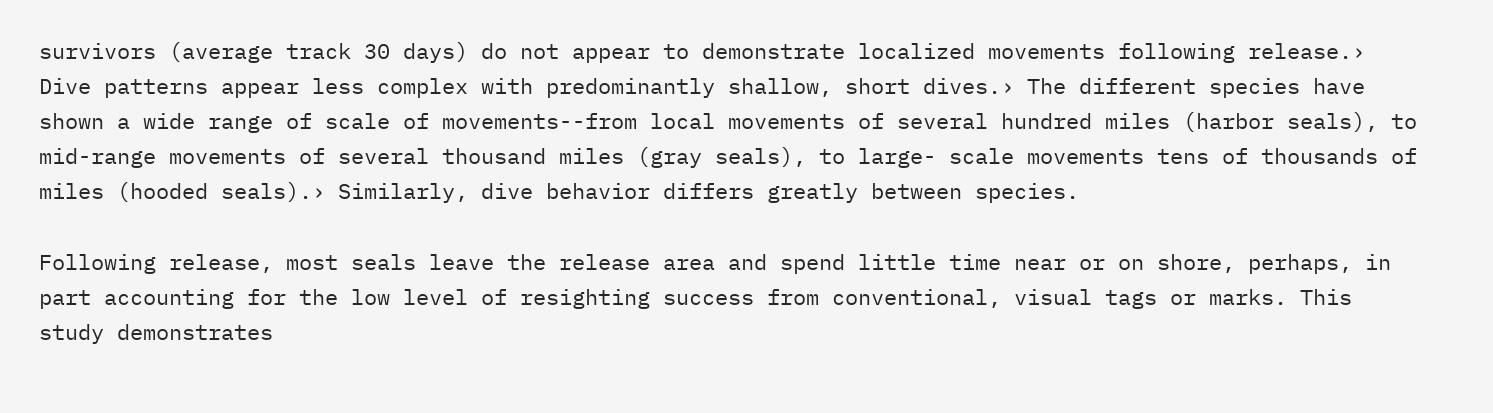survivors (average track 30 days) do not appear to demonstrate localized movements following release.› Dive patterns appear less complex with predominantly shallow, short dives.› The different species have shown a wide range of scale of movements--from local movements of several hundred miles (harbor seals), to mid-range movements of several thousand miles (gray seals), to large- scale movements tens of thousands of miles (hooded seals).› Similarly, dive behavior differs greatly between species.

Following release, most seals leave the release area and spend little time near or on shore, perhaps, in part accounting for the low level of resighting success from conventional, visual tags or marks. This study demonstrates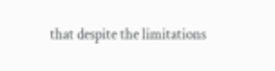that despite the limitations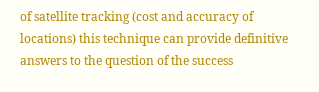of satellite tracking (cost and accuracy of locations) this technique can provide definitive answers to the question of the success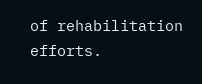of rehabilitation efforts.